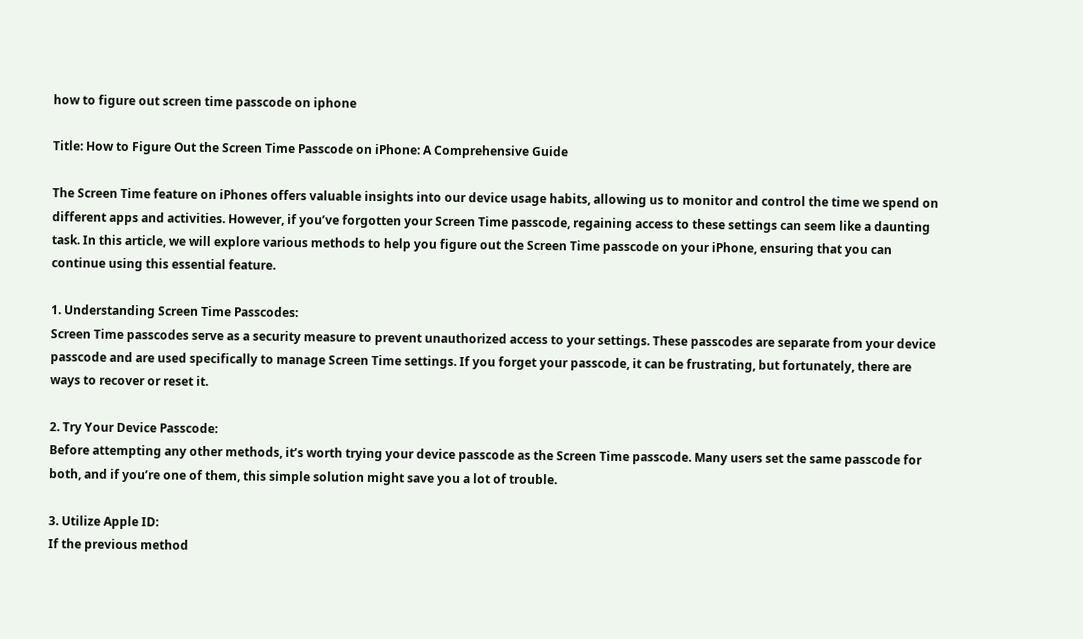how to figure out screen time passcode on iphone

Title: How to Figure Out the Screen Time Passcode on iPhone: A Comprehensive Guide

The Screen Time feature on iPhones offers valuable insights into our device usage habits, allowing us to monitor and control the time we spend on different apps and activities. However, if you’ve forgotten your Screen Time passcode, regaining access to these settings can seem like a daunting task. In this article, we will explore various methods to help you figure out the Screen Time passcode on your iPhone, ensuring that you can continue using this essential feature.

1. Understanding Screen Time Passcodes:
Screen Time passcodes serve as a security measure to prevent unauthorized access to your settings. These passcodes are separate from your device passcode and are used specifically to manage Screen Time settings. If you forget your passcode, it can be frustrating, but fortunately, there are ways to recover or reset it.

2. Try Your Device Passcode:
Before attempting any other methods, it’s worth trying your device passcode as the Screen Time passcode. Many users set the same passcode for both, and if you’re one of them, this simple solution might save you a lot of trouble.

3. Utilize Apple ID:
If the previous method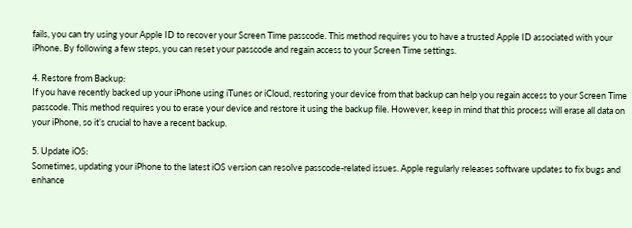fails, you can try using your Apple ID to recover your Screen Time passcode. This method requires you to have a trusted Apple ID associated with your iPhone. By following a few steps, you can reset your passcode and regain access to your Screen Time settings.

4. Restore from Backup:
If you have recently backed up your iPhone using iTunes or iCloud, restoring your device from that backup can help you regain access to your Screen Time passcode. This method requires you to erase your device and restore it using the backup file. However, keep in mind that this process will erase all data on your iPhone, so it’s crucial to have a recent backup.

5. Update iOS:
Sometimes, updating your iPhone to the latest iOS version can resolve passcode-related issues. Apple regularly releases software updates to fix bugs and enhance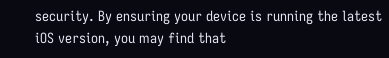security. By ensuring your device is running the latest iOS version, you may find that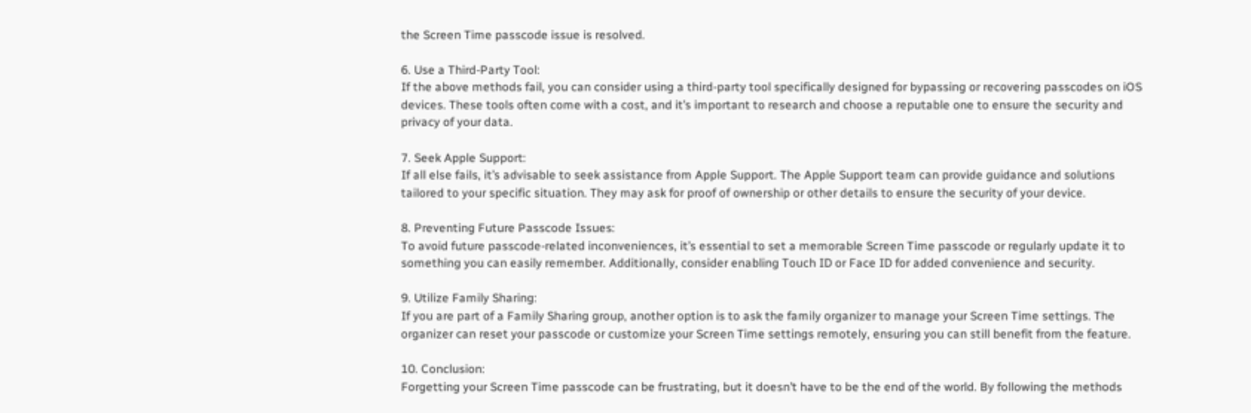the Screen Time passcode issue is resolved.

6. Use a Third-Party Tool:
If the above methods fail, you can consider using a third-party tool specifically designed for bypassing or recovering passcodes on iOS devices. These tools often come with a cost, and it’s important to research and choose a reputable one to ensure the security and privacy of your data.

7. Seek Apple Support:
If all else fails, it’s advisable to seek assistance from Apple Support. The Apple Support team can provide guidance and solutions tailored to your specific situation. They may ask for proof of ownership or other details to ensure the security of your device.

8. Preventing Future Passcode Issues:
To avoid future passcode-related inconveniences, it’s essential to set a memorable Screen Time passcode or regularly update it to something you can easily remember. Additionally, consider enabling Touch ID or Face ID for added convenience and security.

9. Utilize Family Sharing:
If you are part of a Family Sharing group, another option is to ask the family organizer to manage your Screen Time settings. The organizer can reset your passcode or customize your Screen Time settings remotely, ensuring you can still benefit from the feature.

10. Conclusion:
Forgetting your Screen Time passcode can be frustrating, but it doesn’t have to be the end of the world. By following the methods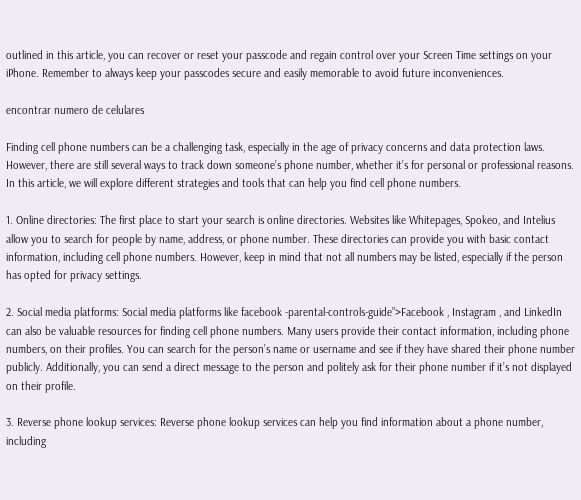outlined in this article, you can recover or reset your passcode and regain control over your Screen Time settings on your iPhone. Remember to always keep your passcodes secure and easily memorable to avoid future inconveniences.

encontrar numero de celulares

Finding cell phone numbers can be a challenging task, especially in the age of privacy concerns and data protection laws. However, there are still several ways to track down someone’s phone number, whether it’s for personal or professional reasons. In this article, we will explore different strategies and tools that can help you find cell phone numbers.

1. Online directories: The first place to start your search is online directories. Websites like Whitepages, Spokeo, and Intelius allow you to search for people by name, address, or phone number. These directories can provide you with basic contact information, including cell phone numbers. However, keep in mind that not all numbers may be listed, especially if the person has opted for privacy settings.

2. Social media platforms: Social media platforms like facebook -parental-controls-guide”>Facebook , Instagram , and LinkedIn can also be valuable resources for finding cell phone numbers. Many users provide their contact information, including phone numbers, on their profiles. You can search for the person’s name or username and see if they have shared their phone number publicly. Additionally, you can send a direct message to the person and politely ask for their phone number if it’s not displayed on their profile.

3. Reverse phone lookup services: Reverse phone lookup services can help you find information about a phone number, including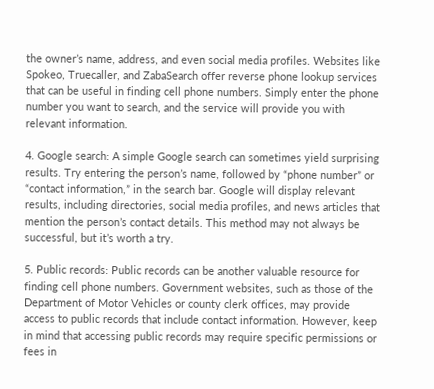the owner’s name, address, and even social media profiles. Websites like Spokeo, Truecaller, and ZabaSearch offer reverse phone lookup services that can be useful in finding cell phone numbers. Simply enter the phone number you want to search, and the service will provide you with relevant information.

4. Google search: A simple Google search can sometimes yield surprising results. Try entering the person’s name, followed by “phone number” or “contact information,” in the search bar. Google will display relevant results, including directories, social media profiles, and news articles that mention the person’s contact details. This method may not always be successful, but it’s worth a try.

5. Public records: Public records can be another valuable resource for finding cell phone numbers. Government websites, such as those of the Department of Motor Vehicles or county clerk offices, may provide access to public records that include contact information. However, keep in mind that accessing public records may require specific permissions or fees in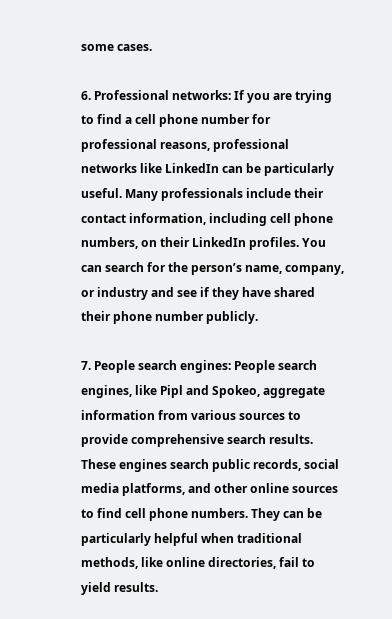some cases.

6. Professional networks: If you are trying to find a cell phone number for professional reasons, professional networks like LinkedIn can be particularly useful. Many professionals include their contact information, including cell phone numbers, on their LinkedIn profiles. You can search for the person’s name, company, or industry and see if they have shared their phone number publicly.

7. People search engines: People search engines, like Pipl and Spokeo, aggregate information from various sources to provide comprehensive search results. These engines search public records, social media platforms, and other online sources to find cell phone numbers. They can be particularly helpful when traditional methods, like online directories, fail to yield results.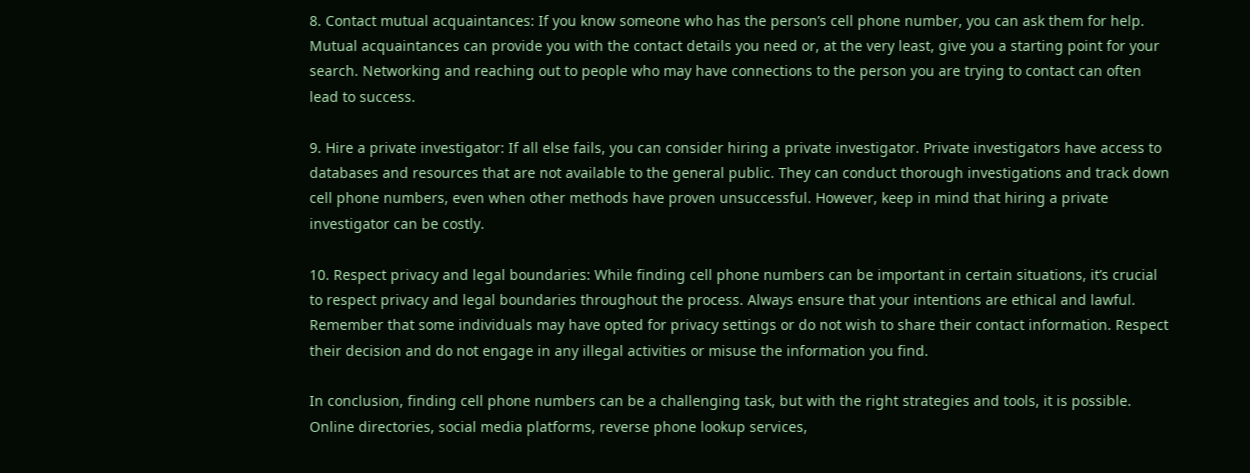8. Contact mutual acquaintances: If you know someone who has the person’s cell phone number, you can ask them for help. Mutual acquaintances can provide you with the contact details you need or, at the very least, give you a starting point for your search. Networking and reaching out to people who may have connections to the person you are trying to contact can often lead to success.

9. Hire a private investigator: If all else fails, you can consider hiring a private investigator. Private investigators have access to databases and resources that are not available to the general public. They can conduct thorough investigations and track down cell phone numbers, even when other methods have proven unsuccessful. However, keep in mind that hiring a private investigator can be costly.

10. Respect privacy and legal boundaries: While finding cell phone numbers can be important in certain situations, it’s crucial to respect privacy and legal boundaries throughout the process. Always ensure that your intentions are ethical and lawful. Remember that some individuals may have opted for privacy settings or do not wish to share their contact information. Respect their decision and do not engage in any illegal activities or misuse the information you find.

In conclusion, finding cell phone numbers can be a challenging task, but with the right strategies and tools, it is possible. Online directories, social media platforms, reverse phone lookup services,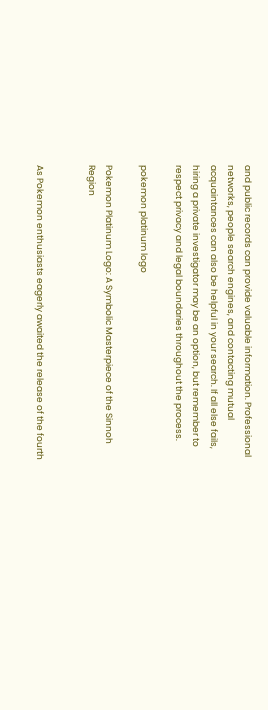and public records can provide valuable information. Professional networks, people search engines, and contacting mutual acquaintances can also be helpful in your search. If all else fails, hiring a private investigator may be an option, but remember to respect privacy and legal boundaries throughout the process.

pokemon platinum logo

Pokemon Platinum Logo: A Symbolic Masterpiece of the Sinnoh Region


As Pokemon enthusiasts eagerly awaited the release of the fourth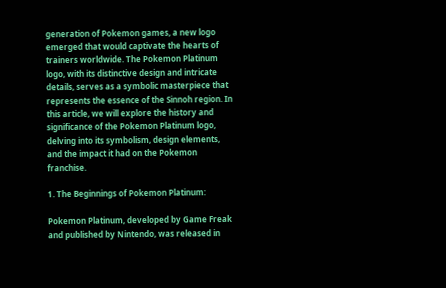generation of Pokemon games, a new logo emerged that would captivate the hearts of trainers worldwide. The Pokemon Platinum logo, with its distinctive design and intricate details, serves as a symbolic masterpiece that represents the essence of the Sinnoh region. In this article, we will explore the history and significance of the Pokemon Platinum logo, delving into its symbolism, design elements, and the impact it had on the Pokemon franchise.

1. The Beginnings of Pokemon Platinum:

Pokemon Platinum, developed by Game Freak and published by Nintendo, was released in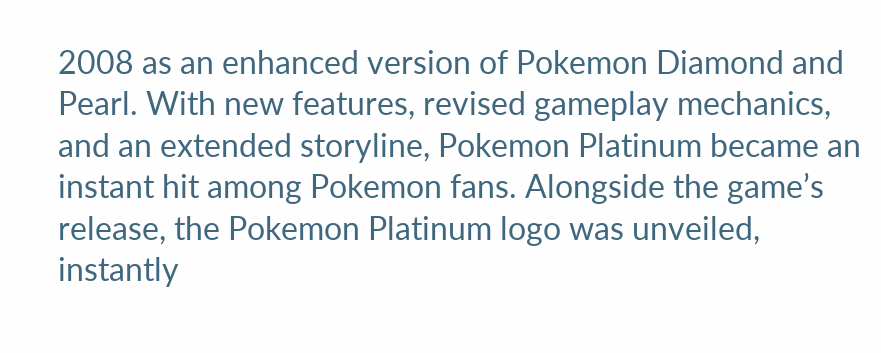2008 as an enhanced version of Pokemon Diamond and Pearl. With new features, revised gameplay mechanics, and an extended storyline, Pokemon Platinum became an instant hit among Pokemon fans. Alongside the game’s release, the Pokemon Platinum logo was unveiled, instantly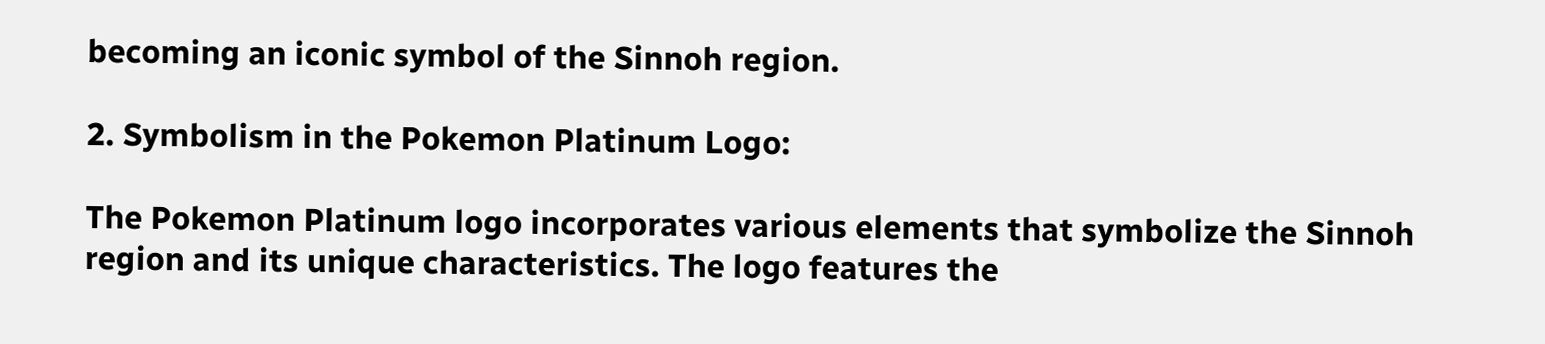becoming an iconic symbol of the Sinnoh region.

2. Symbolism in the Pokemon Platinum Logo:

The Pokemon Platinum logo incorporates various elements that symbolize the Sinnoh region and its unique characteristics. The logo features the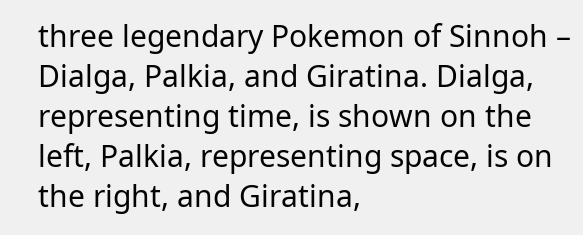three legendary Pokemon of Sinnoh – Dialga, Palkia, and Giratina. Dialga, representing time, is shown on the left, Palkia, representing space, is on the right, and Giratina,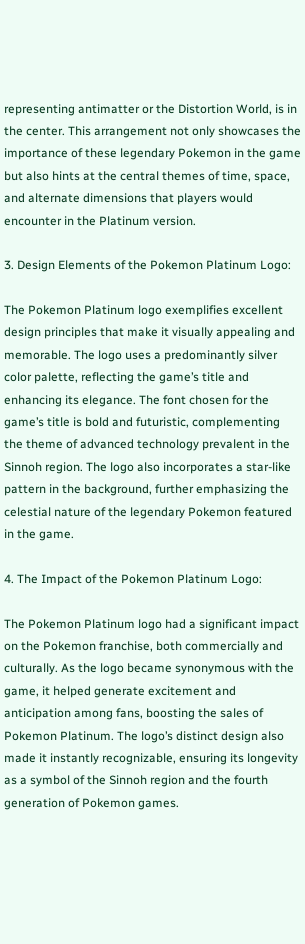representing antimatter or the Distortion World, is in the center. This arrangement not only showcases the importance of these legendary Pokemon in the game but also hints at the central themes of time, space, and alternate dimensions that players would encounter in the Platinum version.

3. Design Elements of the Pokemon Platinum Logo:

The Pokemon Platinum logo exemplifies excellent design principles that make it visually appealing and memorable. The logo uses a predominantly silver color palette, reflecting the game’s title and enhancing its elegance. The font chosen for the game’s title is bold and futuristic, complementing the theme of advanced technology prevalent in the Sinnoh region. The logo also incorporates a star-like pattern in the background, further emphasizing the celestial nature of the legendary Pokemon featured in the game.

4. The Impact of the Pokemon Platinum Logo:

The Pokemon Platinum logo had a significant impact on the Pokemon franchise, both commercially and culturally. As the logo became synonymous with the game, it helped generate excitement and anticipation among fans, boosting the sales of Pokemon Platinum. The logo’s distinct design also made it instantly recognizable, ensuring its longevity as a symbol of the Sinnoh region and the fourth generation of Pokemon games.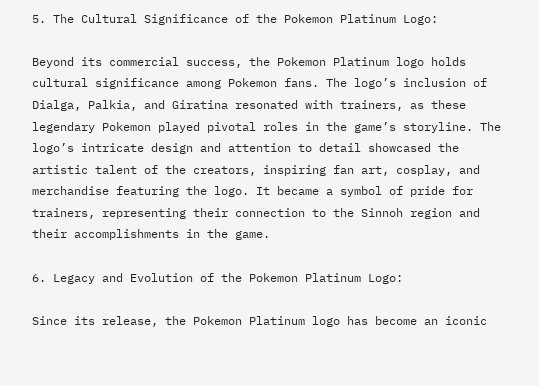5. The Cultural Significance of the Pokemon Platinum Logo:

Beyond its commercial success, the Pokemon Platinum logo holds cultural significance among Pokemon fans. The logo’s inclusion of Dialga, Palkia, and Giratina resonated with trainers, as these legendary Pokemon played pivotal roles in the game’s storyline. The logo’s intricate design and attention to detail showcased the artistic talent of the creators, inspiring fan art, cosplay, and merchandise featuring the logo. It became a symbol of pride for trainers, representing their connection to the Sinnoh region and their accomplishments in the game.

6. Legacy and Evolution of the Pokemon Platinum Logo:

Since its release, the Pokemon Platinum logo has become an iconic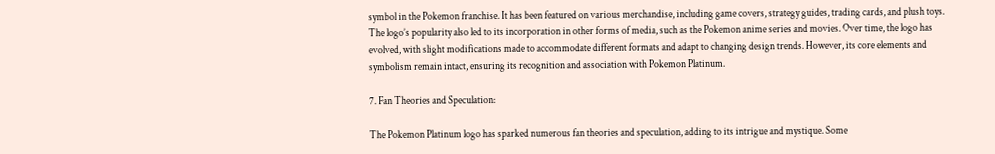symbol in the Pokemon franchise. It has been featured on various merchandise, including game covers, strategy guides, trading cards, and plush toys. The logo’s popularity also led to its incorporation in other forms of media, such as the Pokemon anime series and movies. Over time, the logo has evolved, with slight modifications made to accommodate different formats and adapt to changing design trends. However, its core elements and symbolism remain intact, ensuring its recognition and association with Pokemon Platinum.

7. Fan Theories and Speculation:

The Pokemon Platinum logo has sparked numerous fan theories and speculation, adding to its intrigue and mystique. Some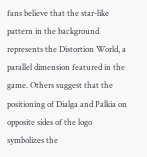fans believe that the star-like pattern in the background represents the Distortion World, a parallel dimension featured in the game. Others suggest that the positioning of Dialga and Palkia on opposite sides of the logo symbolizes the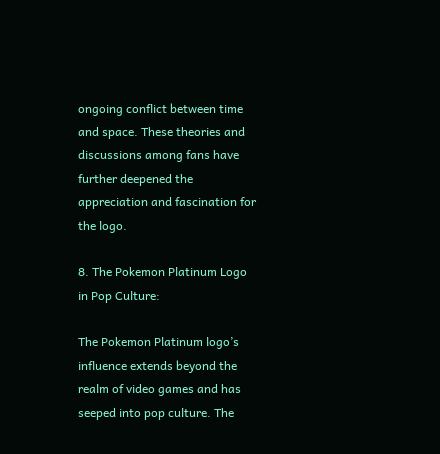ongoing conflict between time and space. These theories and discussions among fans have further deepened the appreciation and fascination for the logo.

8. The Pokemon Platinum Logo in Pop Culture:

The Pokemon Platinum logo’s influence extends beyond the realm of video games and has seeped into pop culture. The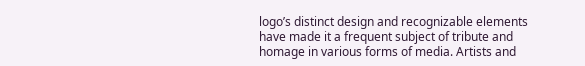logo’s distinct design and recognizable elements have made it a frequent subject of tribute and homage in various forms of media. Artists and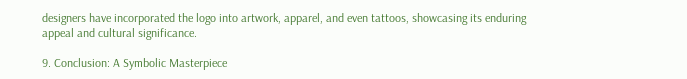designers have incorporated the logo into artwork, apparel, and even tattoos, showcasing its enduring appeal and cultural significance.

9. Conclusion: A Symbolic Masterpiece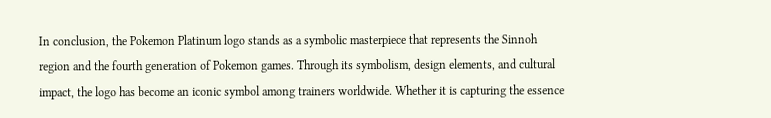In conclusion, the Pokemon Platinum logo stands as a symbolic masterpiece that represents the Sinnoh region and the fourth generation of Pokemon games. Through its symbolism, design elements, and cultural impact, the logo has become an iconic symbol among trainers worldwide. Whether it is capturing the essence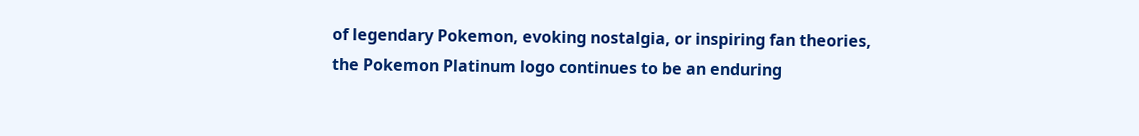of legendary Pokemon, evoking nostalgia, or inspiring fan theories, the Pokemon Platinum logo continues to be an enduring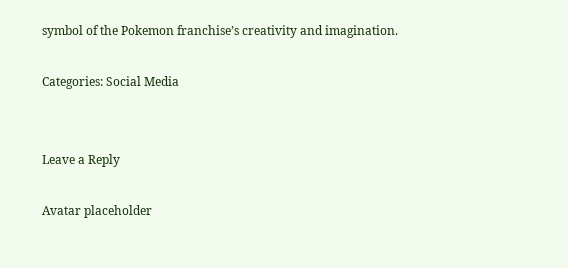symbol of the Pokemon franchise’s creativity and imagination.

Categories: Social Media


Leave a Reply

Avatar placeholder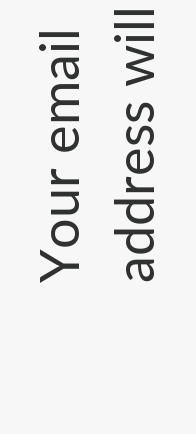Your email address will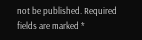not be published. Required fields are marked *